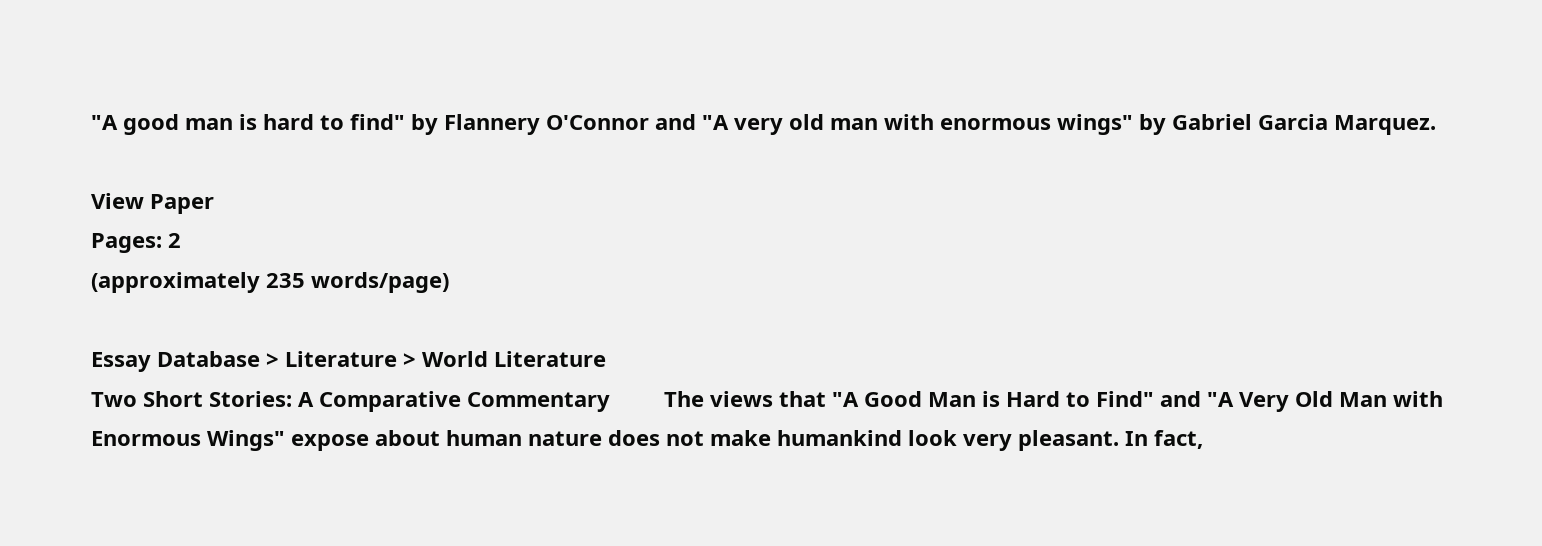"A good man is hard to find" by Flannery O'Connor and "A very old man with enormous wings" by Gabriel Garcia Marquez.

View Paper
Pages: 2
(approximately 235 words/page)

Essay Database > Literature > World Literature
Two Short Stories: A Comparative Commentary         The views that "A Good Man is Hard to Find" and "A Very Old Man with Enormous Wings" expose about human nature does not make humankind look very pleasant. In fact,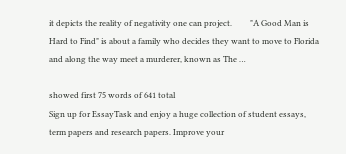it depicts the reality of negativity one can project.         "A Good Man is Hard to Find" is about a family who decides they want to move to Florida and along the way meet a murderer, known as The …

showed first 75 words of 641 total
Sign up for EssayTask and enjoy a huge collection of student essays, term papers and research papers. Improve your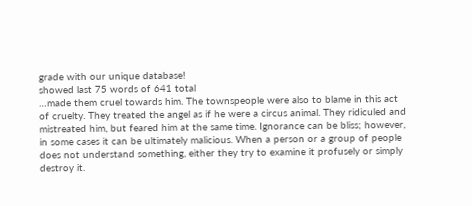grade with our unique database!
showed last 75 words of 641 total
…made them cruel towards him. The townspeople were also to blame in this act of cruelty. They treated the angel as if he were a circus animal. They ridiculed and mistreated him, but feared him at the same time. Ignorance can be bliss; however, in some cases it can be ultimately malicious. When a person or a group of people does not understand something, either they try to examine it profusely or simply destroy it.